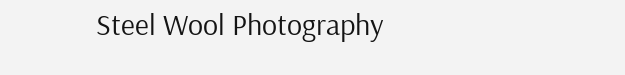Steel Wool Photography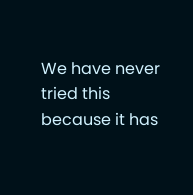We have never tried this because it has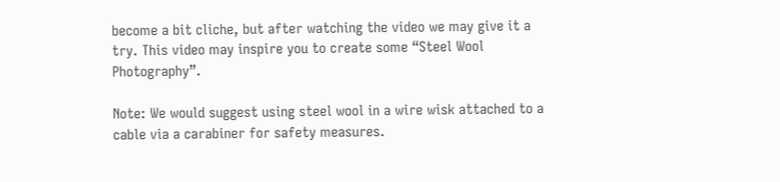become a bit cliche, but after watching the video we may give it a try. This video may inspire you to create some “Steel Wool Photography”.

Note: We would suggest using steel wool in a wire wisk attached to a cable via a carabiner for safety measures.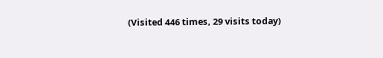(Visited 446 times, 29 visits today)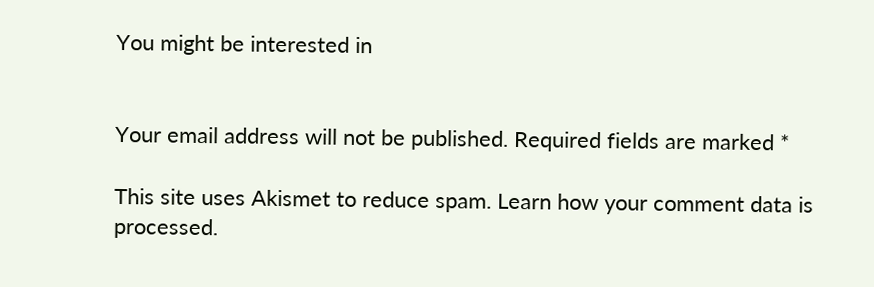You might be interested in


Your email address will not be published. Required fields are marked *

This site uses Akismet to reduce spam. Learn how your comment data is processed.